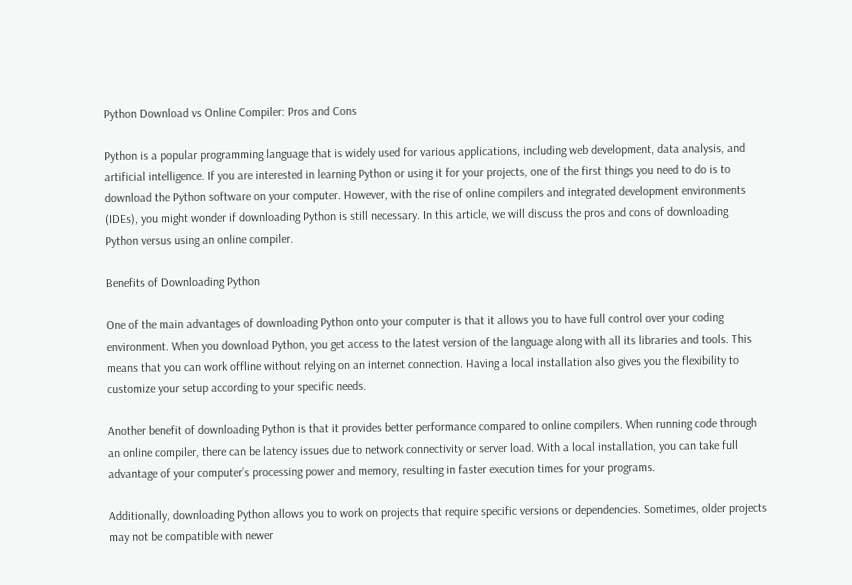Python Download vs Online Compiler: Pros and Cons

Python is a popular programming language that is widely used for various applications, including web development, data analysis, and artificial intelligence. If you are interested in learning Python or using it for your projects, one of the first things you need to do is to download the Python software on your computer. However, with the rise of online compilers and integrated development environments (IDEs), you might wonder if downloading Python is still necessary. In this article, we will discuss the pros and cons of downloading Python versus using an online compiler.

Benefits of Downloading Python

One of the main advantages of downloading Python onto your computer is that it allows you to have full control over your coding environment. When you download Python, you get access to the latest version of the language along with all its libraries and tools. This means that you can work offline without relying on an internet connection. Having a local installation also gives you the flexibility to customize your setup according to your specific needs.

Another benefit of downloading Python is that it provides better performance compared to online compilers. When running code through an online compiler, there can be latency issues due to network connectivity or server load. With a local installation, you can take full advantage of your computer’s processing power and memory, resulting in faster execution times for your programs.

Additionally, downloading Python allows you to work on projects that require specific versions or dependencies. Sometimes, older projects may not be compatible with newer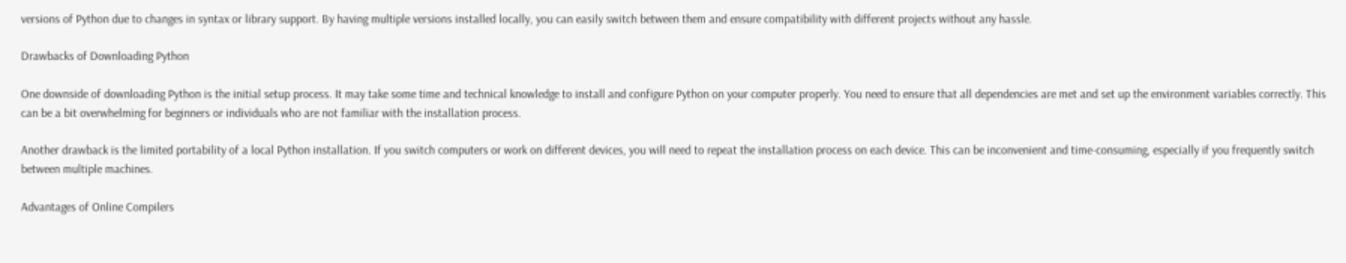versions of Python due to changes in syntax or library support. By having multiple versions installed locally, you can easily switch between them and ensure compatibility with different projects without any hassle.

Drawbacks of Downloading Python

One downside of downloading Python is the initial setup process. It may take some time and technical knowledge to install and configure Python on your computer properly. You need to ensure that all dependencies are met and set up the environment variables correctly. This can be a bit overwhelming for beginners or individuals who are not familiar with the installation process.

Another drawback is the limited portability of a local Python installation. If you switch computers or work on different devices, you will need to repeat the installation process on each device. This can be inconvenient and time-consuming, especially if you frequently switch between multiple machines.

Advantages of Online Compilers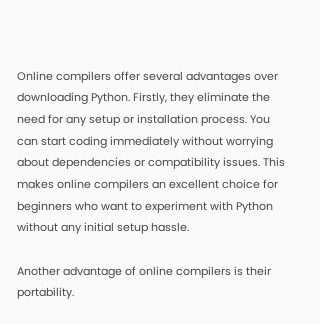Online compilers offer several advantages over downloading Python. Firstly, they eliminate the need for any setup or installation process. You can start coding immediately without worrying about dependencies or compatibility issues. This makes online compilers an excellent choice for beginners who want to experiment with Python without any initial setup hassle.

Another advantage of online compilers is their portability.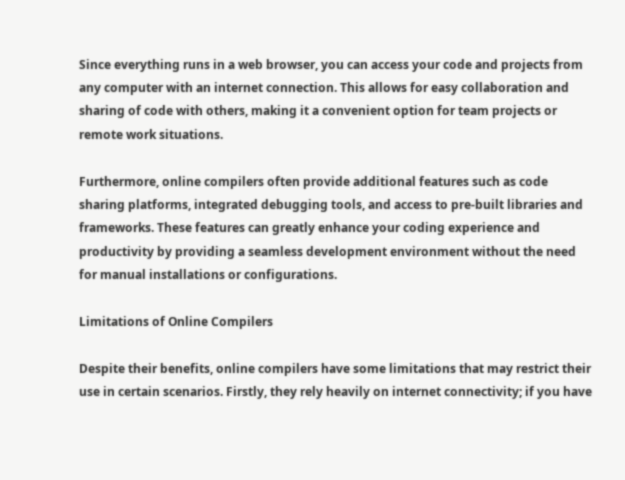Since everything runs in a web browser, you can access your code and projects from any computer with an internet connection. This allows for easy collaboration and sharing of code with others, making it a convenient option for team projects or remote work situations.

Furthermore, online compilers often provide additional features such as code sharing platforms, integrated debugging tools, and access to pre-built libraries and frameworks. These features can greatly enhance your coding experience and productivity by providing a seamless development environment without the need for manual installations or configurations.

Limitations of Online Compilers

Despite their benefits, online compilers have some limitations that may restrict their use in certain scenarios. Firstly, they rely heavily on internet connectivity; if you have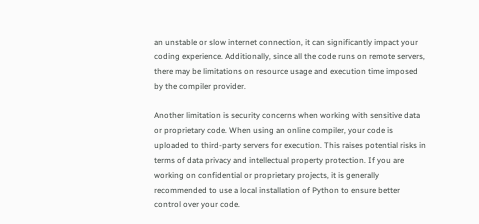an unstable or slow internet connection, it can significantly impact your coding experience. Additionally, since all the code runs on remote servers, there may be limitations on resource usage and execution time imposed by the compiler provider.

Another limitation is security concerns when working with sensitive data or proprietary code. When using an online compiler, your code is uploaded to third-party servers for execution. This raises potential risks in terms of data privacy and intellectual property protection. If you are working on confidential or proprietary projects, it is generally recommended to use a local installation of Python to ensure better control over your code.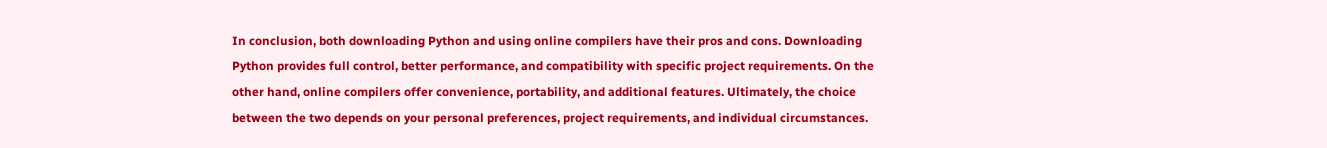In conclusion, both downloading Python and using online compilers have their pros and cons. Downloading Python provides full control, better performance, and compatibility with specific project requirements. On the other hand, online compilers offer convenience, portability, and additional features. Ultimately, the choice between the two depends on your personal preferences, project requirements, and individual circumstances.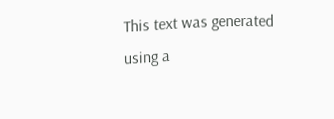This text was generated using a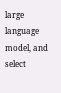large language model, and select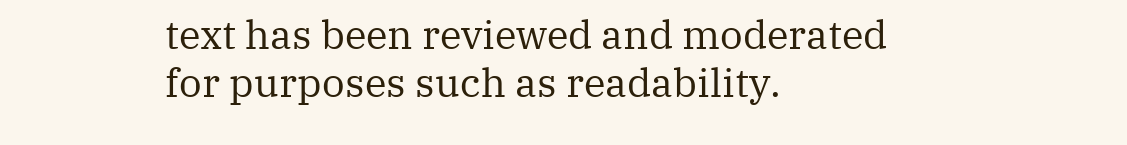text has been reviewed and moderated for purposes such as readability.